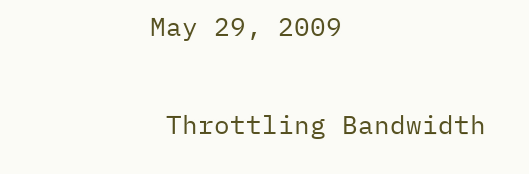May 29, 2009

 Throttling Bandwidth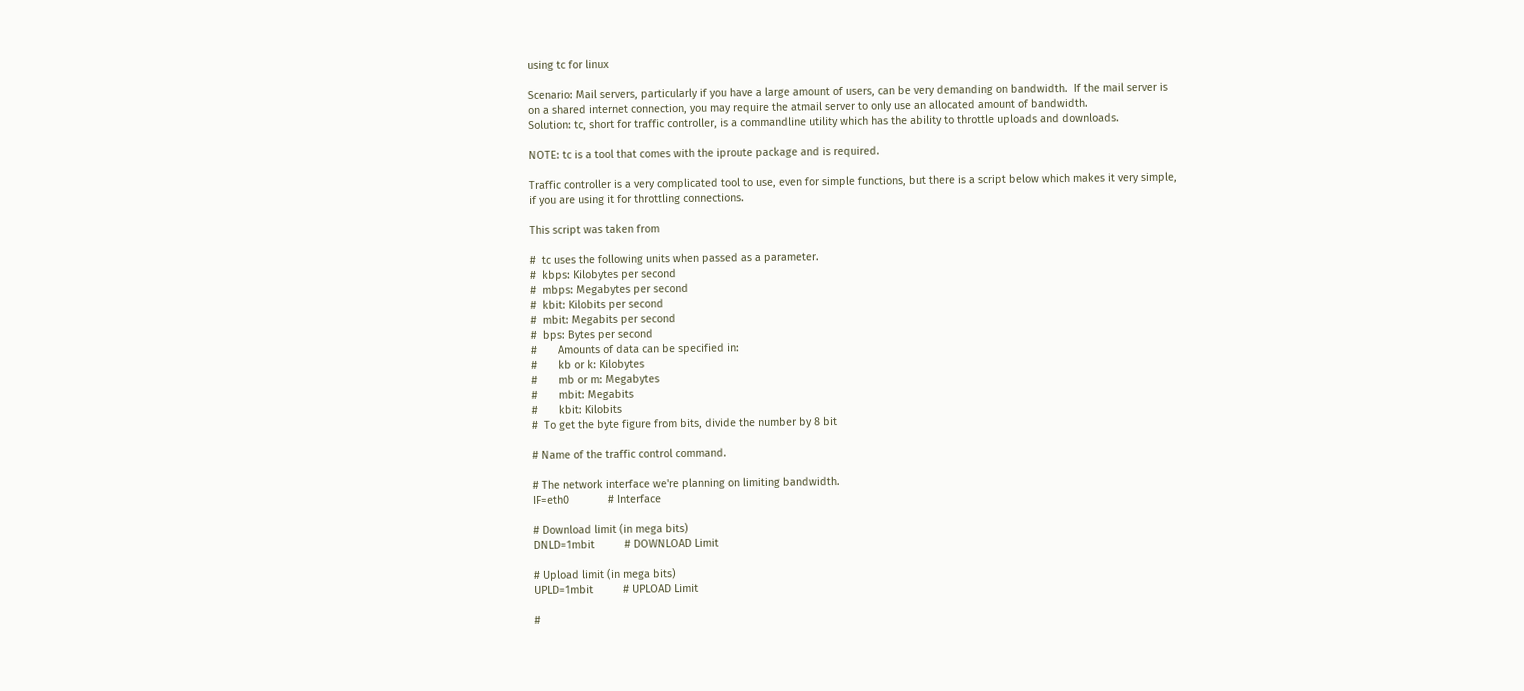using tc for linux

Scenario: Mail servers, particularly if you have a large amount of users, can be very demanding on bandwidth.  If the mail server is on a shared internet connection, you may require the atmail server to only use an allocated amount of bandwidth.
Solution: tc, short for traffic controller, is a commandline utility which has the ability to throttle uploads and downloads.

NOTE: tc is a tool that comes with the iproute package and is required.

Traffic controller is a very complicated tool to use, even for simple functions, but there is a script below which makes it very simple, if you are using it for throttling connections.

This script was taken from

#  tc uses the following units when passed as a parameter.
#  kbps: Kilobytes per second
#  mbps: Megabytes per second
#  kbit: Kilobits per second
#  mbit: Megabits per second
#  bps: Bytes per second
#       Amounts of data can be specified in:
#       kb or k: Kilobytes
#       mb or m: Megabytes
#       mbit: Megabits
#       kbit: Kilobits
#  To get the byte figure from bits, divide the number by 8 bit

# Name of the traffic control command.

# The network interface we're planning on limiting bandwidth.
IF=eth0             # Interface

# Download limit (in mega bits)
DNLD=1mbit          # DOWNLOAD Limit

# Upload limit (in mega bits)
UPLD=1mbit          # UPLOAD Limit

#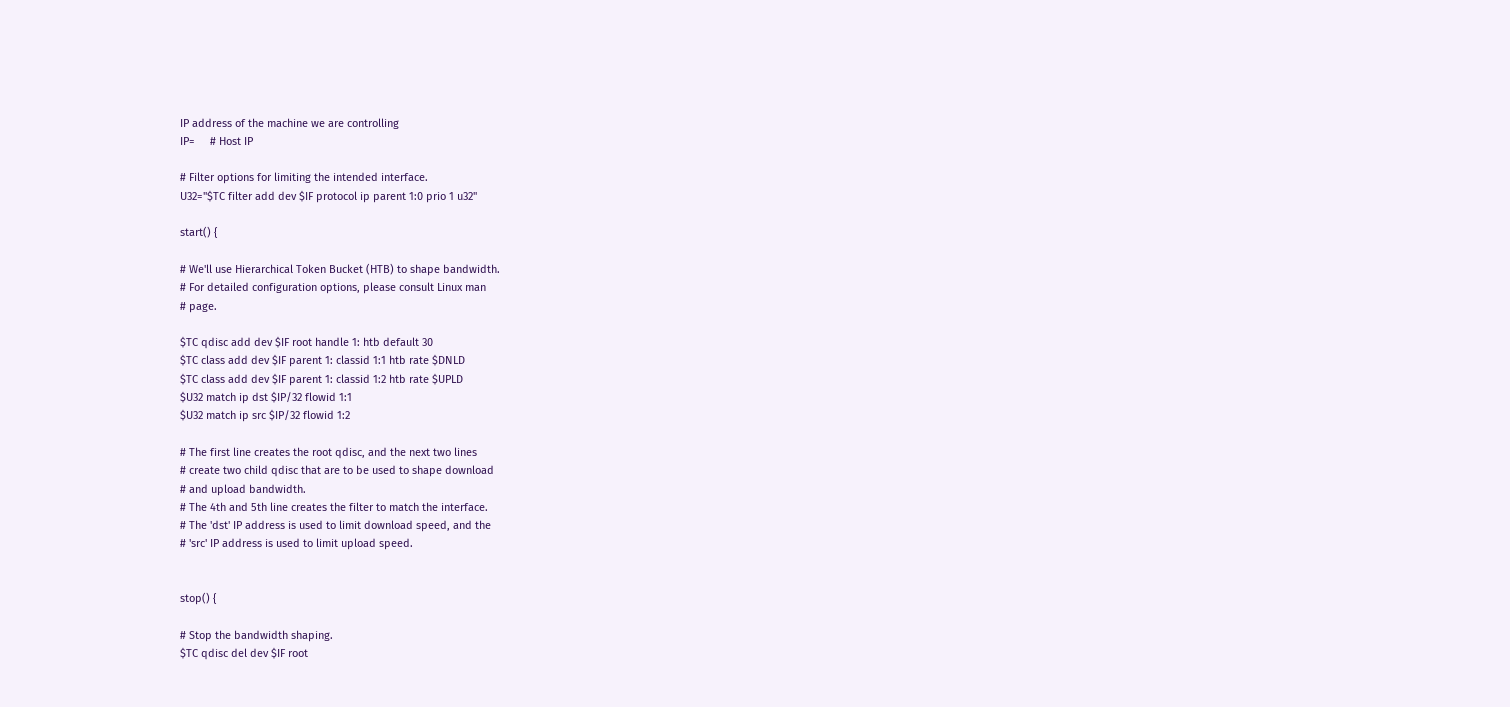IP address of the machine we are controlling
IP=     # Host IP

# Filter options for limiting the intended interface.
U32="$TC filter add dev $IF protocol ip parent 1:0 prio 1 u32"

start() {

# We'll use Hierarchical Token Bucket (HTB) to shape bandwidth.
# For detailed configuration options, please consult Linux man
# page.

$TC qdisc add dev $IF root handle 1: htb default 30
$TC class add dev $IF parent 1: classid 1:1 htb rate $DNLD
$TC class add dev $IF parent 1: classid 1:2 htb rate $UPLD
$U32 match ip dst $IP/32 flowid 1:1
$U32 match ip src $IP/32 flowid 1:2

# The first line creates the root qdisc, and the next two lines
# create two child qdisc that are to be used to shape download
# and upload bandwidth.
# The 4th and 5th line creates the filter to match the interface.
# The 'dst' IP address is used to limit download speed, and the
# 'src' IP address is used to limit upload speed.


stop() {

# Stop the bandwidth shaping.
$TC qdisc del dev $IF root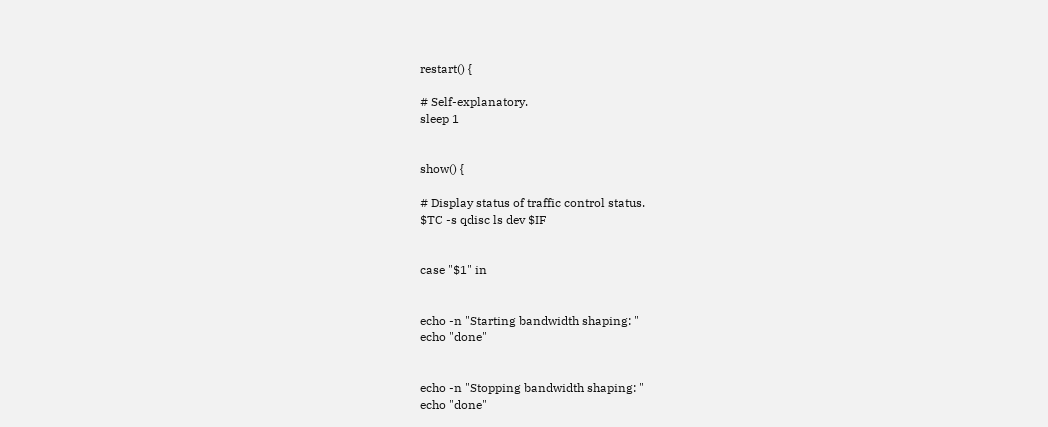restart() {

# Self-explanatory.
sleep 1


show() {

# Display status of traffic control status.
$TC -s qdisc ls dev $IF


case "$1" in


echo -n "Starting bandwidth shaping: "
echo "done"


echo -n "Stopping bandwidth shaping: "
echo "done"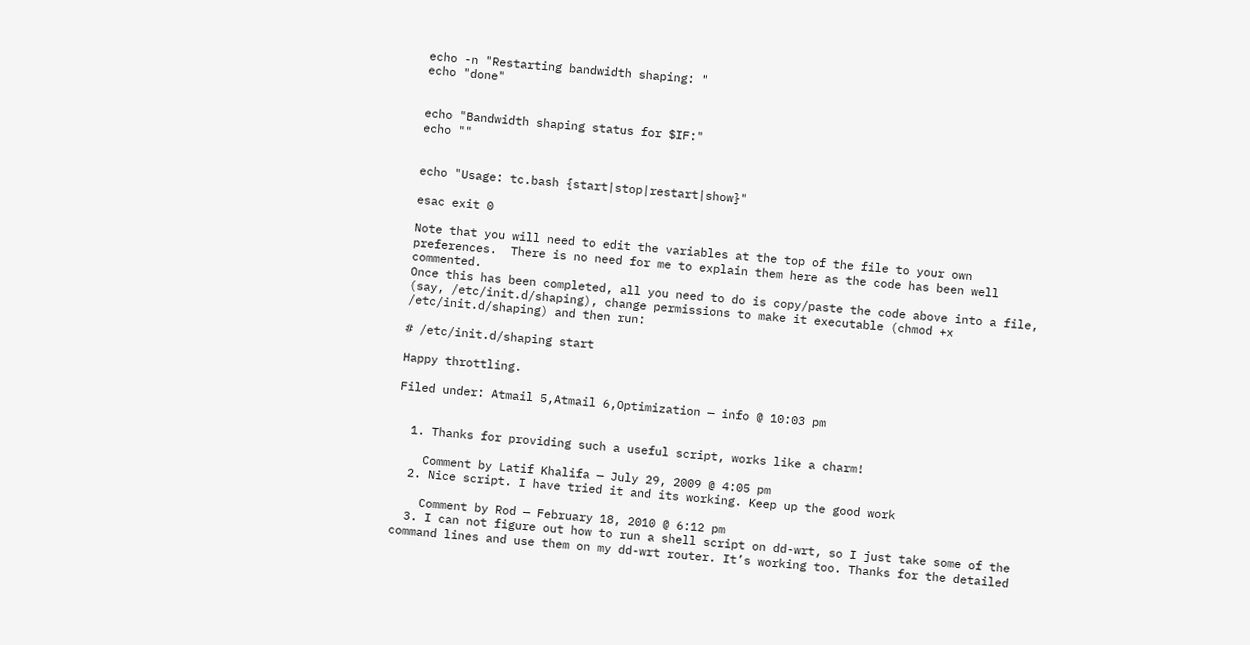echo -n "Restarting bandwidth shaping: "
echo "done"


echo "Bandwidth shaping status for $IF:"
echo ""


echo "Usage: tc.bash {start|stop|restart|show}"

esac exit 0

Note that you will need to edit the variables at the top of the file to your own preferences.  There is no need for me to explain them here as the code has been well commented.
Once this has been completed, all you need to do is copy/paste the code above into a file, (say, /etc/init.d/shaping), change permissions to make it executable (chmod +x /etc/init.d/shaping) and then run:

# /etc/init.d/shaping start

Happy throttling.

Filed under: Atmail 5,Atmail 6,Optimization — info @ 10:03 pm


  1. Thanks for providing such a useful script, works like a charm!

    Comment by Latif Khalifa — July 29, 2009 @ 4:05 pm
  2. Nice script. I have tried it and its working. Keep up the good work

    Comment by Rod — February 18, 2010 @ 6:12 pm
  3. I can not figure out how to run a shell script on dd-wrt, so I just take some of the command lines and use them on my dd-wrt router. It’s working too. Thanks for the detailed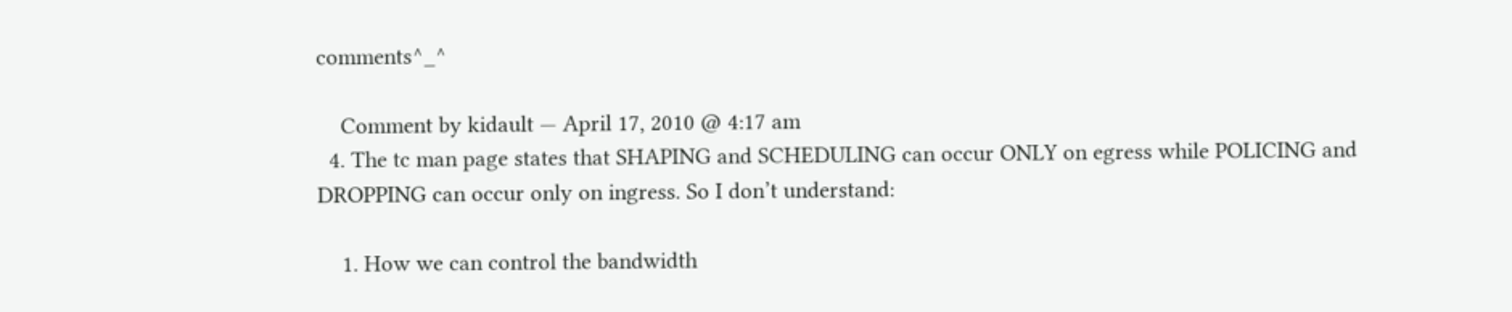comments^_^

    Comment by kidault — April 17, 2010 @ 4:17 am
  4. The tc man page states that SHAPING and SCHEDULING can occur ONLY on egress while POLICING and DROPPING can occur only on ingress. So I don’t understand:

    1. How we can control the bandwidth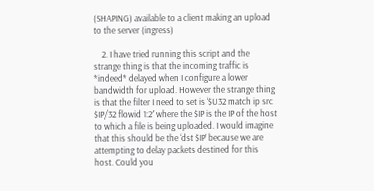(SHAPING) available to a client making an upload to the server (ingress)

    2. I have tried running this script and the strange thing is that the incoming traffic is *indeed* delayed when I configure a lower bandwidth for upload. However the strange thing is that the filter I need to set is ‘$U32 match ip src $IP/32 flowid 1:2′ where the $IP is the IP of the host to which a file is being uploaded. I would imagine that this should be the ‘dst $IP’ because we are attempting to delay packets destined for this host. Could you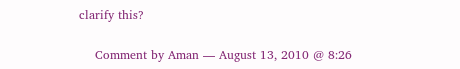clarify this?

    Comment by Aman — August 13, 2010 @ 8:26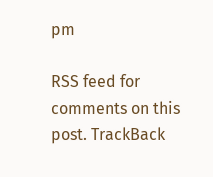pm

RSS feed for comments on this post. TrackBack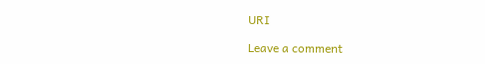URI

Leave a comment